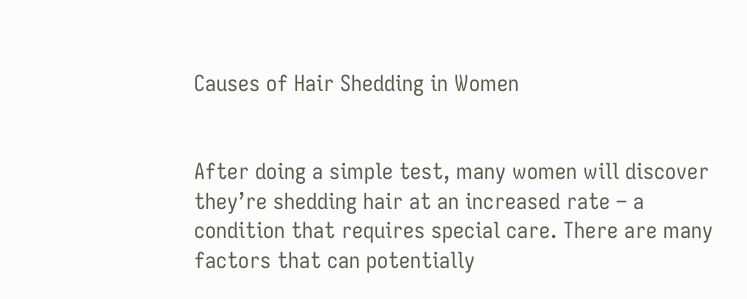Causes of Hair Shedding in Women


After doing a simple test, many women will discover they’re shedding hair at an increased rate – a condition that requires special care. There are many factors that can potentially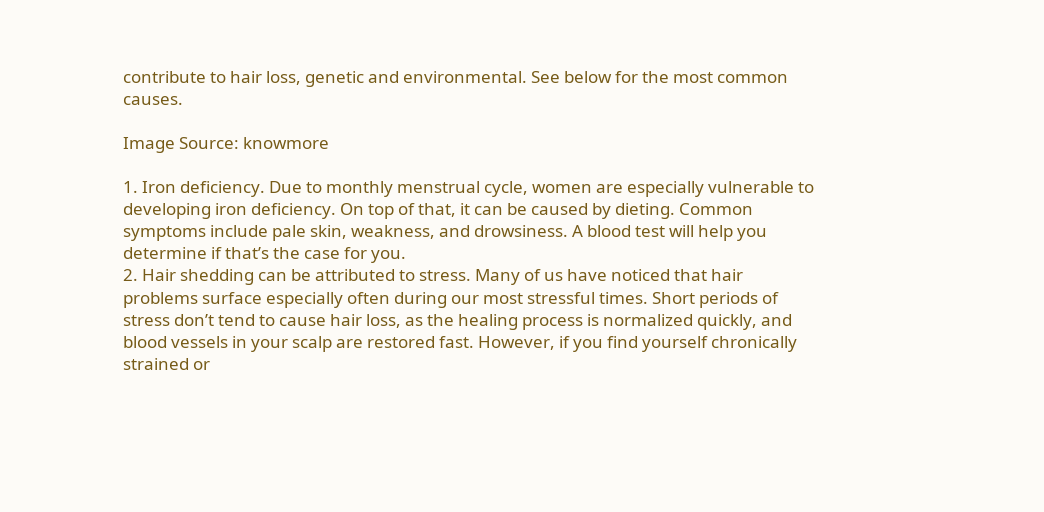contribute to hair loss, genetic and environmental. See below for the most common causes.

Image Source: knowmore

1. Iron deficiency. Due to monthly menstrual cycle, women are especially vulnerable to developing iron deficiency. On top of that, it can be caused by dieting. Common symptoms include pale skin, weakness, and drowsiness. A blood test will help you determine if that’s the case for you.
2. Hair shedding can be attributed to stress. Many of us have noticed that hair problems surface especially often during our most stressful times. Short periods of stress don’t tend to cause hair loss, as the healing process is normalized quickly, and blood vessels in your scalp are restored fast. However, if you find yourself chronically strained or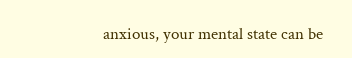anxious, your mental state can be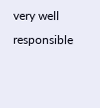very well responsible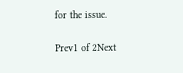for the issue.


Prev1 of 2Next